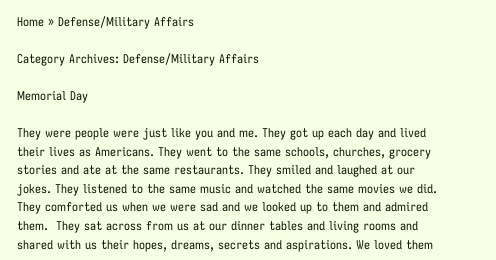Home » Defense/Military Affairs

Category Archives: Defense/Military Affairs

Memorial Day

They were people were just like you and me. They got up each day and lived their lives as Americans. They went to the same schools, churches, grocery stories and ate at the same restaurants. They smiled and laughed at our jokes. They listened to the same music and watched the same movies we did. They comforted us when we were sad and we looked up to them and admired them.  They sat across from us at our dinner tables and living rooms and shared with us their hopes, dreams, secrets and aspirations. We loved them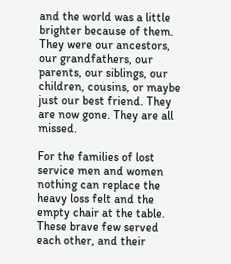and the world was a little brighter because of them.  They were our ancestors, our grandfathers, our parents, our siblings, our children, cousins, or maybe just our best friend. They are now gone. They are all missed.

For the families of lost service men and women nothing can replace the heavy loss felt and the empty chair at the table. These brave few served each other, and their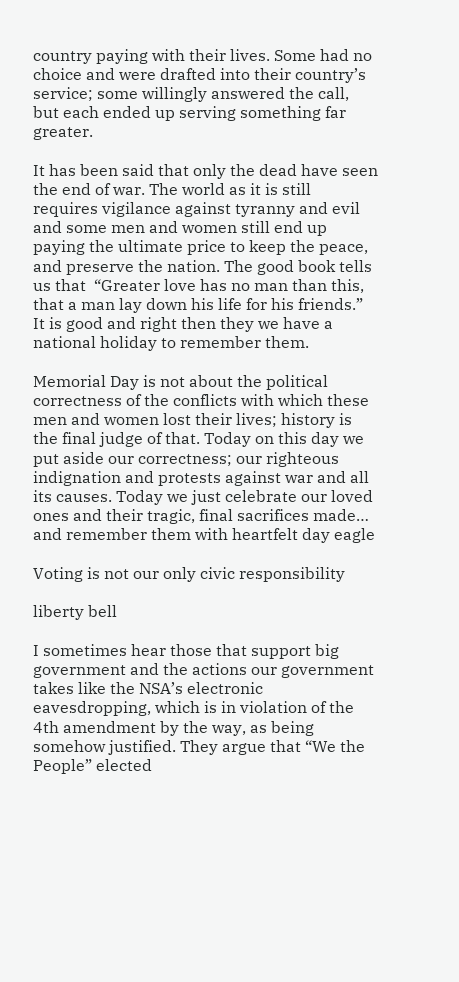country paying with their lives. Some had no choice and were drafted into their country’s service; some willingly answered the call, but each ended up serving something far greater.

It has been said that only the dead have seen the end of war. The world as it is still requires vigilance against tyranny and evil and some men and women still end up paying the ultimate price to keep the peace, and preserve the nation. The good book tells us that  “Greater love has no man than this, that a man lay down his life for his friends.” It is good and right then they we have a national holiday to remember them.

Memorial Day is not about the political correctness of the conflicts with which these men and women lost their lives; history is the final judge of that. Today on this day we put aside our correctness; our righteous indignation and protests against war and all its causes. Today we just celebrate our loved ones and their tragic, final sacrifices made… and remember them with heartfelt day eagle

Voting is not our only civic responsibility

liberty bell

I sometimes hear those that support big government and the actions our government takes like the NSA’s electronic eavesdropping, which is in violation of the 4th amendment by the way, as being somehow justified. They argue that “We the People” elected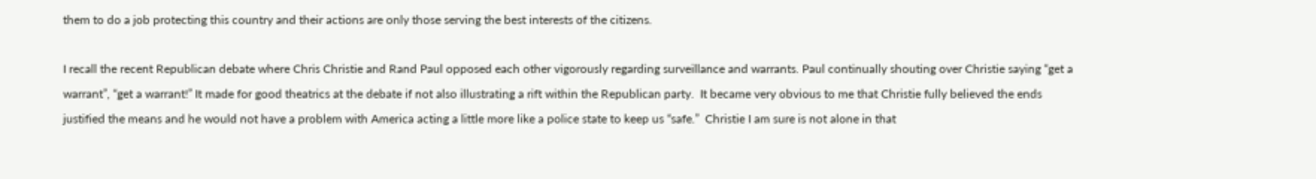them to do a job protecting this country and their actions are only those serving the best interests of the citizens.

I recall the recent Republican debate where Chris Christie and Rand Paul opposed each other vigorously regarding surveillance and warrants. Paul continually shouting over Christie saying “get a warrant”, “get a warrant!” It made for good theatrics at the debate if not also illustrating a rift within the Republican party.  It became very obvious to me that Christie fully believed the ends justified the means and he would not have a problem with America acting a little more like a police state to keep us “safe.”  Christie I am sure is not alone in that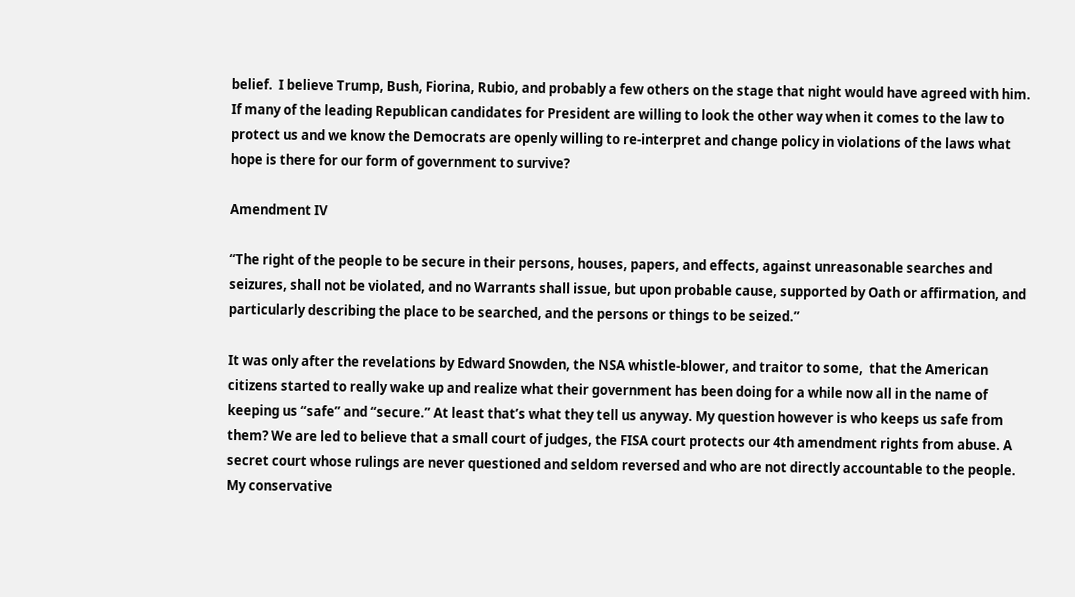belief.  I believe Trump, Bush, Fiorina, Rubio, and probably a few others on the stage that night would have agreed with him. If many of the leading Republican candidates for President are willing to look the other way when it comes to the law to protect us and we know the Democrats are openly willing to re-interpret and change policy in violations of the laws what hope is there for our form of government to survive?

Amendment IV

“The right of the people to be secure in their persons, houses, papers, and effects, against unreasonable searches and seizures, shall not be violated, and no Warrants shall issue, but upon probable cause, supported by Oath or affirmation, and particularly describing the place to be searched, and the persons or things to be seized.”

It was only after the revelations by Edward Snowden, the NSA whistle-blower, and traitor to some,  that the American citizens started to really wake up and realize what their government has been doing for a while now all in the name of keeping us “safe” and “secure.” At least that’s what they tell us anyway. My question however is who keeps us safe from them? We are led to believe that a small court of judges, the FISA court protects our 4th amendment rights from abuse. A secret court whose rulings are never questioned and seldom reversed and who are not directly accountable to the people. My conservative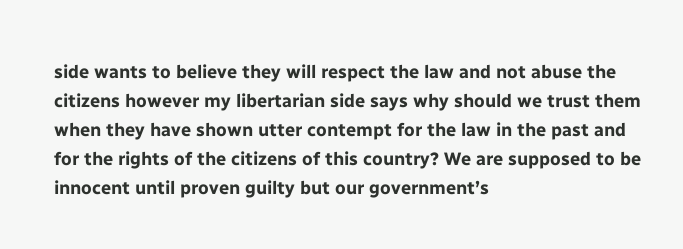side wants to believe they will respect the law and not abuse the citizens however my libertarian side says why should we trust them when they have shown utter contempt for the law in the past and for the rights of the citizens of this country? We are supposed to be innocent until proven guilty but our government’s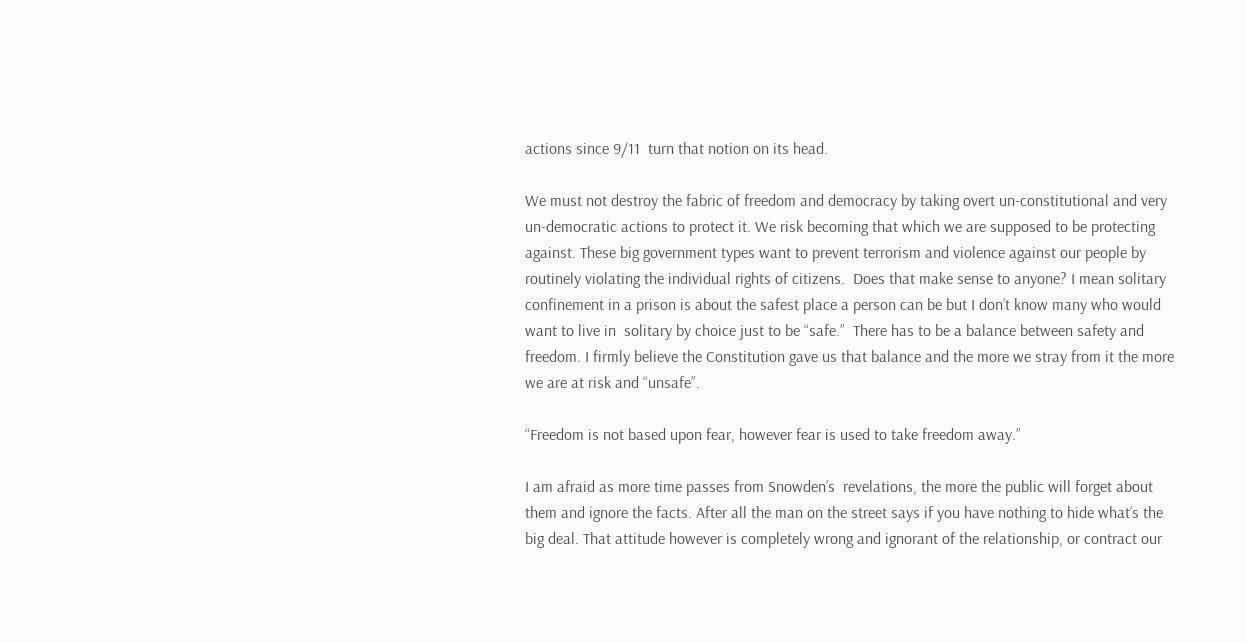actions since 9/11  turn that notion on its head.

We must not destroy the fabric of freedom and democracy by taking overt un-constitutional and very un-democratic actions to protect it. We risk becoming that which we are supposed to be protecting against. These big government types want to prevent terrorism and violence against our people by routinely violating the individual rights of citizens.  Does that make sense to anyone? I mean solitary confinement in a prison is about the safest place a person can be but I don’t know many who would want to live in  solitary by choice just to be “safe.”  There has to be a balance between safety and freedom. I firmly believe the Constitution gave us that balance and the more we stray from it the more we are at risk and “unsafe”.

“Freedom is not based upon fear, however fear is used to take freedom away.”

I am afraid as more time passes from Snowden’s  revelations, the more the public will forget about them and ignore the facts. After all the man on the street says if you have nothing to hide what’s the big deal. That attitude however is completely wrong and ignorant of the relationship, or contract our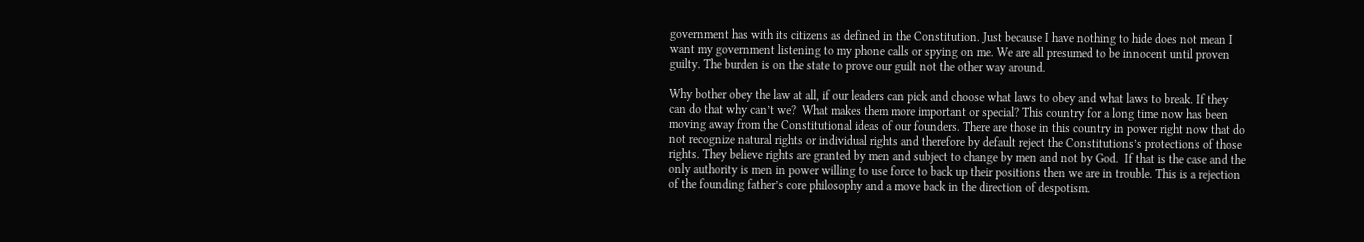government has with its citizens as defined in the Constitution. Just because I have nothing to hide does not mean I want my government listening to my phone calls or spying on me. We are all presumed to be innocent until proven guilty. The burden is on the state to prove our guilt not the other way around.

Why bother obey the law at all, if our leaders can pick and choose what laws to obey and what laws to break. If they can do that why can’t we?  What makes them more important or special? This country for a long time now has been moving away from the Constitutional ideas of our founders. There are those in this country in power right now that do not recognize natural rights or individual rights and therefore by default reject the Constitutions’s protections of those rights. They believe rights are granted by men and subject to change by men and not by God.  If that is the case and the only authority is men in power willing to use force to back up their positions then we are in trouble. This is a rejection of the founding father’s core philosophy and a move back in the direction of despotism.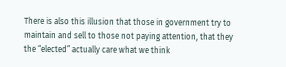There is also this illusion that those in government try to maintain and sell to those not paying attention, that they the “elected” actually care what we think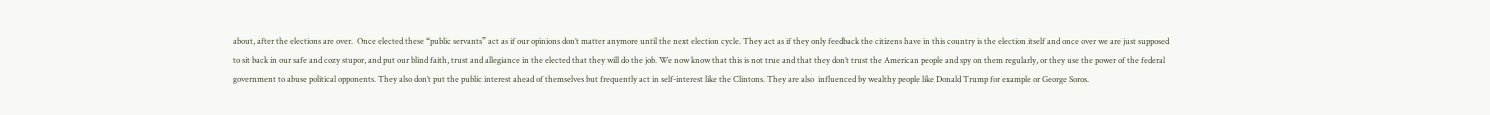about, after the elections are over.  Once elected these “public servants” act as if our opinions don’t matter anymore until the next election cycle. They act as if they only feedback the citizens have in this country is the election itself and once over we are just supposed to sit back in our safe and cozy stupor, and put our blind faith, trust and allegiance in the elected that they will do the job. We now know that this is not true and that they don’t trust the American people and spy on them regularly, or they use the power of the federal government to abuse political opponents. They also don’t put the public interest ahead of themselves but frequently act in self-interest like the Clintons. They are also  influenced by wealthy people like Donald Trump for example or George Soros.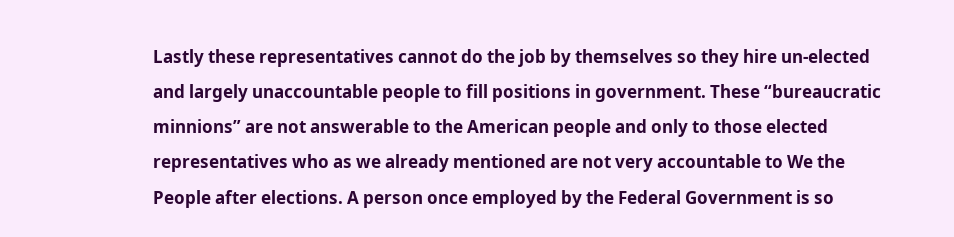Lastly these representatives cannot do the job by themselves so they hire un-elected and largely unaccountable people to fill positions in government. These “bureaucratic minnions” are not answerable to the American people and only to those elected representatives who as we already mentioned are not very accountable to We the People after elections. A person once employed by the Federal Government is so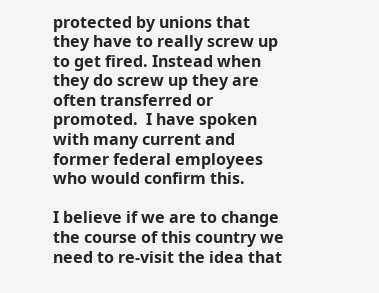protected by unions that they have to really screw up to get fired. Instead when they do screw up they are often transferred or promoted.  I have spoken with many current and former federal employees who would confirm this.

I believe if we are to change the course of this country we need to re-visit the idea that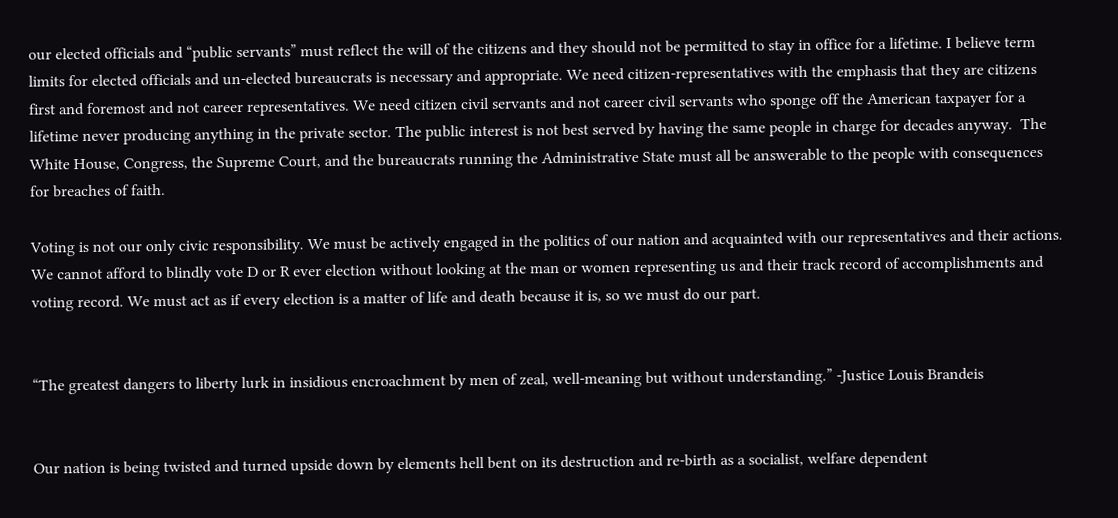our elected officials and “public servants” must reflect the will of the citizens and they should not be permitted to stay in office for a lifetime. I believe term limits for elected officials and un-elected bureaucrats is necessary and appropriate. We need citizen-representatives with the emphasis that they are citizens first and foremost and not career representatives. We need citizen civil servants and not career civil servants who sponge off the American taxpayer for a lifetime never producing anything in the private sector. The public interest is not best served by having the same people in charge for decades anyway.  The White House, Congress, the Supreme Court, and the bureaucrats running the Administrative State must all be answerable to the people with consequences for breaches of faith.

Voting is not our only civic responsibility. We must be actively engaged in the politics of our nation and acquainted with our representatives and their actions. We cannot afford to blindly vote D or R ever election without looking at the man or women representing us and their track record of accomplishments and voting record. We must act as if every election is a matter of life and death because it is, so we must do our part.


“The greatest dangers to liberty lurk in insidious encroachment by men of zeal, well-meaning but without understanding.” -Justice Louis Brandeis


Our nation is being twisted and turned upside down by elements hell bent on its destruction and re-birth as a socialist, welfare dependent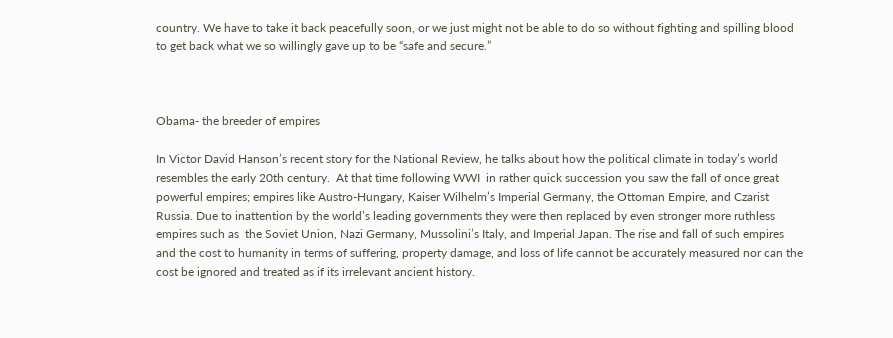country. We have to take it back peacefully soon, or we just might not be able to do so without fighting and spilling blood to get back what we so willingly gave up to be “safe and secure.”



Obama- the breeder of empires

In Victor David Hanson’s recent story for the National Review, he talks about how the political climate in today’s world resembles the early 20th century.  At that time following WWI  in rather quick succession you saw the fall of once great powerful empires; empires like Austro-Hungary, Kaiser Wilhelm’s Imperial Germany, the Ottoman Empire, and Czarist Russia. Due to inattention by the world’s leading governments they were then replaced by even stronger more ruthless empires such as  the Soviet Union, Nazi Germany, Mussolini’s Italy, and Imperial Japan. The rise and fall of such empires and the cost to humanity in terms of suffering, property damage, and loss of life cannot be accurately measured nor can the cost be ignored and treated as if its irrelevant ancient history.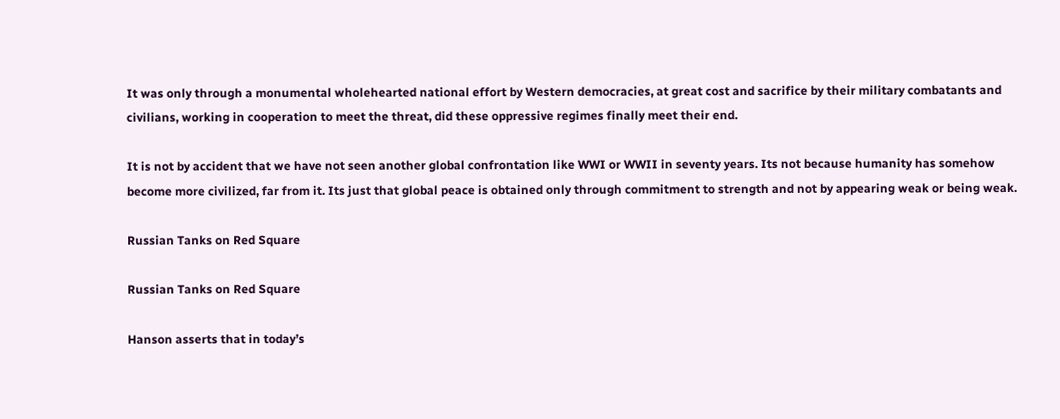It was only through a monumental wholehearted national effort by Western democracies, at great cost and sacrifice by their military combatants and civilians, working in cooperation to meet the threat, did these oppressive regimes finally meet their end.

It is not by accident that we have not seen another global confrontation like WWI or WWII in seventy years. Its not because humanity has somehow become more civilized, far from it. Its just that global peace is obtained only through commitment to strength and not by appearing weak or being weak.

Russian Tanks on Red Square

Russian Tanks on Red Square

Hanson asserts that in today’s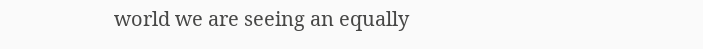world we are seeing an equally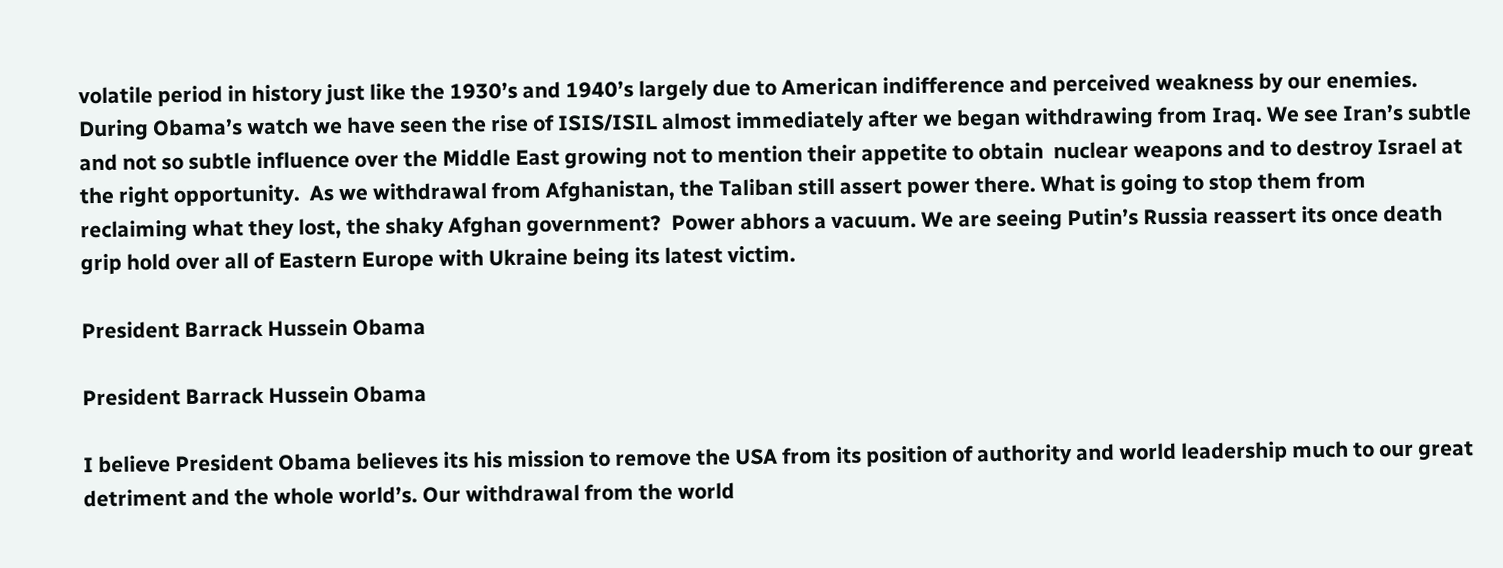volatile period in history just like the 1930’s and 1940’s largely due to American indifference and perceived weakness by our enemies. During Obama’s watch we have seen the rise of ISIS/ISIL almost immediately after we began withdrawing from Iraq. We see Iran’s subtle and not so subtle influence over the Middle East growing not to mention their appetite to obtain  nuclear weapons and to destroy Israel at the right opportunity.  As we withdrawal from Afghanistan, the Taliban still assert power there. What is going to stop them from reclaiming what they lost, the shaky Afghan government?  Power abhors a vacuum. We are seeing Putin’s Russia reassert its once death grip hold over all of Eastern Europe with Ukraine being its latest victim.

President Barrack Hussein Obama

President Barrack Hussein Obama

I believe President Obama believes its his mission to remove the USA from its position of authority and world leadership much to our great detriment and the whole world’s. Our withdrawal from the world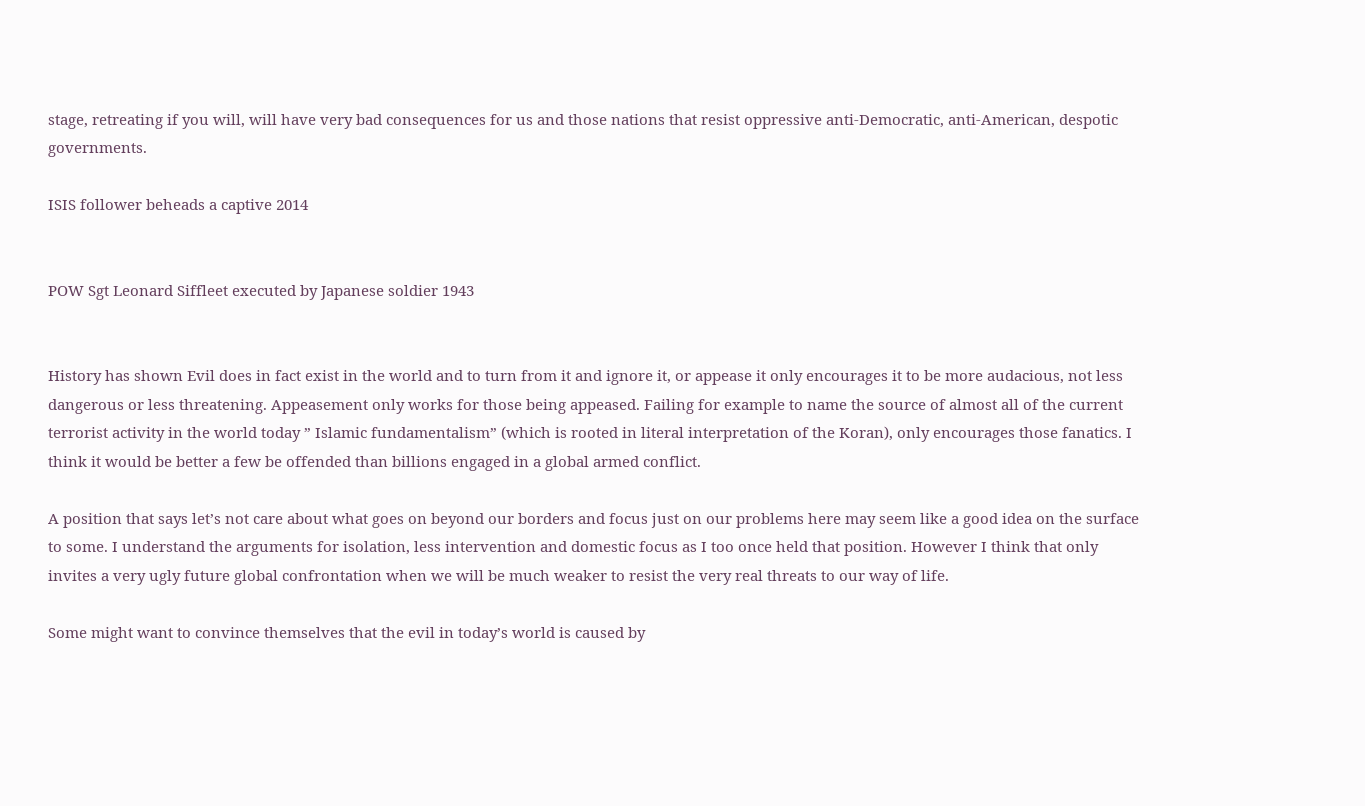stage, retreating if you will, will have very bad consequences for us and those nations that resist oppressive anti-Democratic, anti-American, despotic governments.

ISIS follower beheads a captive 2014


POW Sgt Leonard Siffleet executed by Japanese soldier 1943


History has shown Evil does in fact exist in the world and to turn from it and ignore it, or appease it only encourages it to be more audacious, not less dangerous or less threatening. Appeasement only works for those being appeased. Failing for example to name the source of almost all of the current terrorist activity in the world today ” Islamic fundamentalism” (which is rooted in literal interpretation of the Koran), only encourages those fanatics. I think it would be better a few be offended than billions engaged in a global armed conflict.

A position that says let’s not care about what goes on beyond our borders and focus just on our problems here may seem like a good idea on the surface to some. I understand the arguments for isolation, less intervention and domestic focus as I too once held that position. However I think that only invites a very ugly future global confrontation when we will be much weaker to resist the very real threats to our way of life.

Some might want to convince themselves that the evil in today’s world is caused by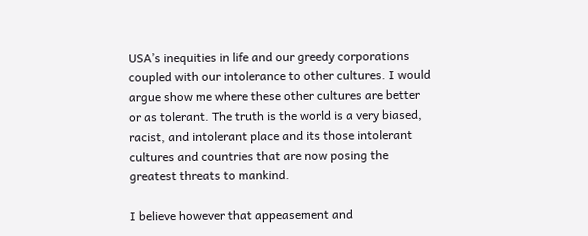USA’s inequities in life and our greedy corporations coupled with our intolerance to other cultures. I would argue show me where these other cultures are better or as tolerant. The truth is the world is a very biased, racist, and intolerant place and its those intolerant cultures and countries that are now posing the greatest threats to mankind.

I believe however that appeasement and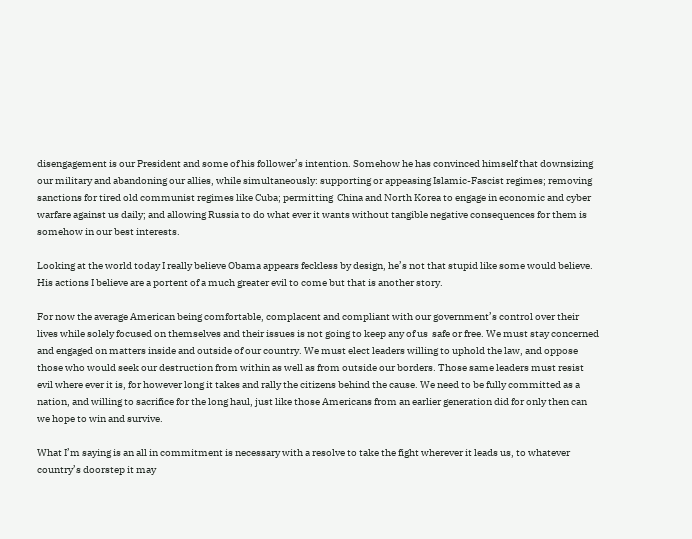disengagement is our President and some of his follower’s intention. Somehow he has convinced himself that downsizing our military and abandoning our allies, while simultaneously: supporting or appeasing Islamic-Fascist regimes; removing sanctions for tired old communist regimes like Cuba; permitting  China and North Korea to engage in economic and cyber warfare against us daily; and allowing Russia to do what ever it wants without tangible negative consequences for them is somehow in our best interests.

Looking at the world today I really believe Obama appears feckless by design, he’s not that stupid like some would believe. His actions I believe are a portent of a much greater evil to come but that is another story.

For now the average American being comfortable, complacent and compliant with our government’s control over their lives while solely focused on themselves and their issues is not going to keep any of us  safe or free. We must stay concerned and engaged on matters inside and outside of our country. We must elect leaders willing to uphold the law, and oppose those who would seek our destruction from within as well as from outside our borders. Those same leaders must resist evil where ever it is, for however long it takes and rally the citizens behind the cause. We need to be fully committed as a nation, and willing to sacrifice for the long haul, just like those Americans from an earlier generation did for only then can we hope to win and survive.

What I’m saying is an all in commitment is necessary with a resolve to take the fight wherever it leads us, to whatever country’s doorstep it may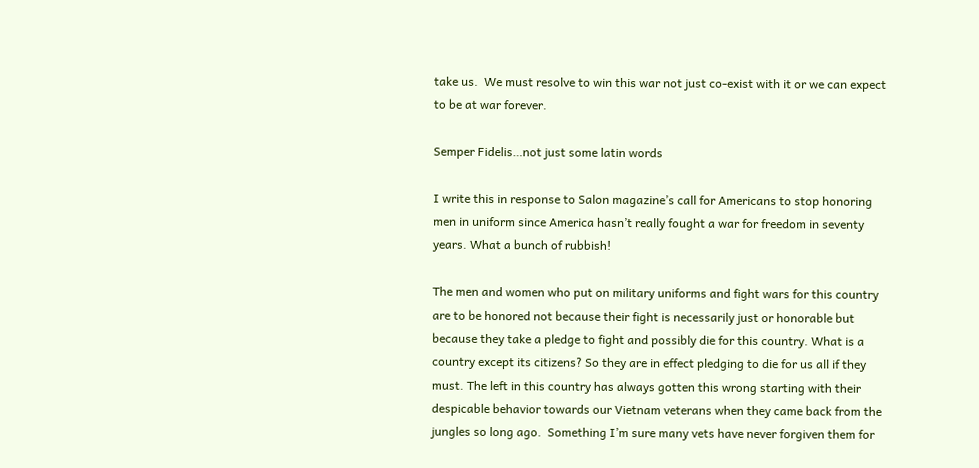take us.  We must resolve to win this war not just co-exist with it or we can expect to be at war forever.

Semper Fidelis…not just some latin words

I write this in response to Salon magazine’s call for Americans to stop honoring men in uniform since America hasn’t really fought a war for freedom in seventy years. What a bunch of rubbish!

The men and women who put on military uniforms and fight wars for this country are to be honored not because their fight is necessarily just or honorable but because they take a pledge to fight and possibly die for this country. What is a country except its citizens? So they are in effect pledging to die for us all if they must. The left in this country has always gotten this wrong starting with their despicable behavior towards our Vietnam veterans when they came back from the jungles so long ago.  Something I’m sure many vets have never forgiven them for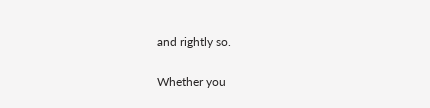and rightly so.

Whether you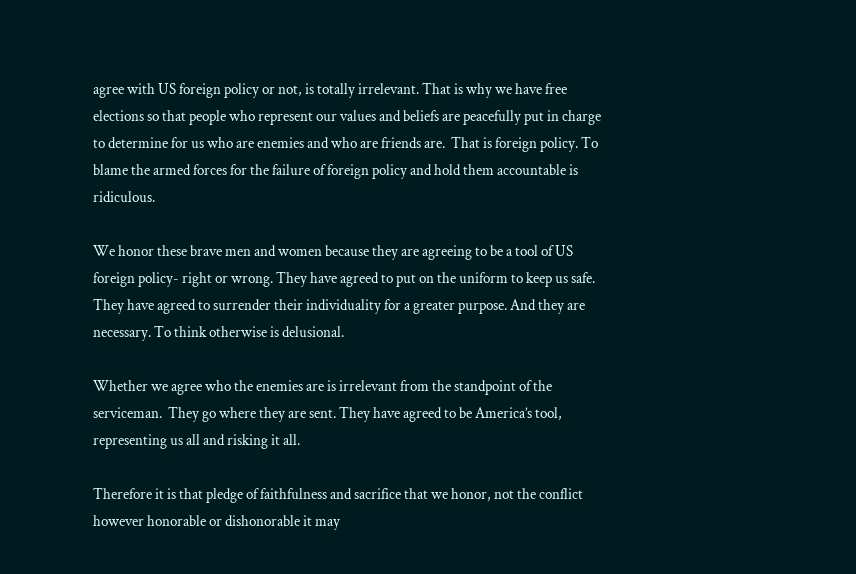agree with US foreign policy or not, is totally irrelevant. That is why we have free elections so that people who represent our values and beliefs are peacefully put in charge to determine for us who are enemies and who are friends are.  That is foreign policy. To blame the armed forces for the failure of foreign policy and hold them accountable is ridiculous.

We honor these brave men and women because they are agreeing to be a tool of US foreign policy- right or wrong. They have agreed to put on the uniform to keep us safe. They have agreed to surrender their individuality for a greater purpose. And they are necessary. To think otherwise is delusional.

Whether we agree who the enemies are is irrelevant from the standpoint of the serviceman.  They go where they are sent. They have agreed to be America’s tool, representing us all and risking it all.

Therefore it is that pledge of faithfulness and sacrifice that we honor, not the conflict however honorable or dishonorable it may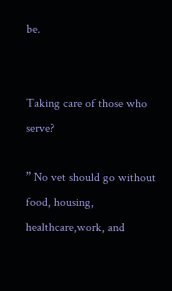be.


Taking care of those who serve?

” No vet should go without food, housing, healthcare,work, and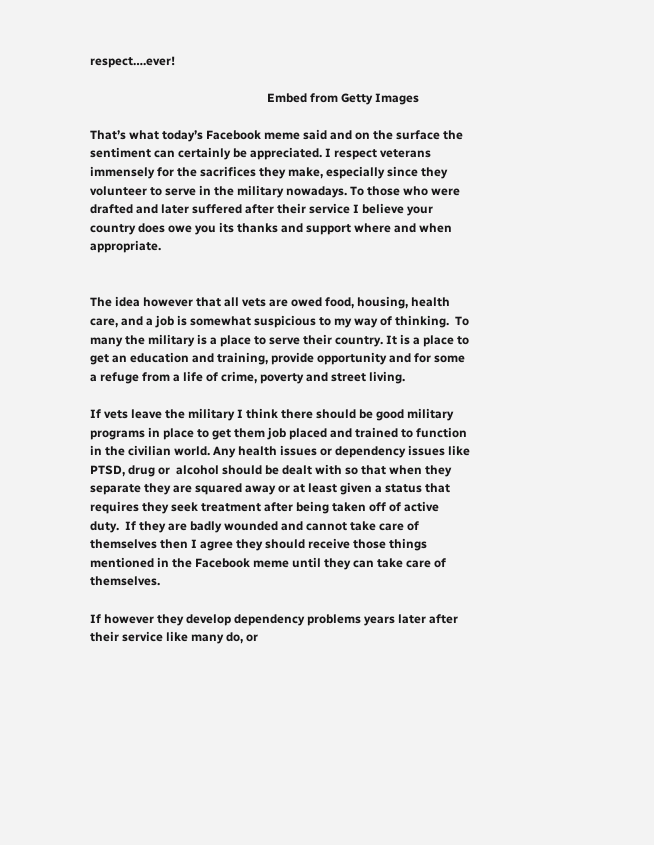respect….ever!

                                                           Embed from Getty Images

That’s what today’s Facebook meme said and on the surface the sentiment can certainly be appreciated. I respect veterans immensely for the sacrifices they make, especially since they volunteer to serve in the military nowadays. To those who were drafted and later suffered after their service I believe your country does owe you its thanks and support where and when appropriate.


The idea however that all vets are owed food, housing, health care, and a job is somewhat suspicious to my way of thinking.  To many the military is a place to serve their country. It is a place to get an education and training, provide opportunity and for some a refuge from a life of crime, poverty and street living.

If vets leave the military I think there should be good military programs in place to get them job placed and trained to function in the civilian world. Any health issues or dependency issues like PTSD, drug or  alcohol should be dealt with so that when they separate they are squared away or at least given a status that requires they seek treatment after being taken off of active duty.  If they are badly wounded and cannot take care of themselves then I agree they should receive those things mentioned in the Facebook meme until they can take care of themselves.

If however they develop dependency problems years later after their service like many do, or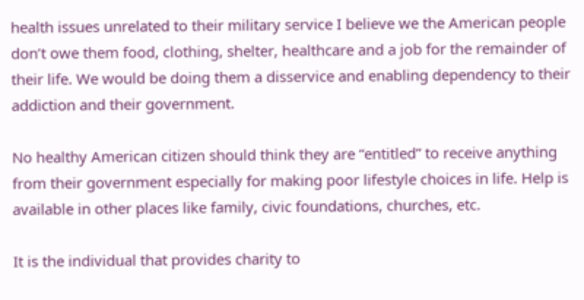health issues unrelated to their military service I believe we the American people don’t owe them food, clothing, shelter, healthcare and a job for the remainder of their life. We would be doing them a disservice and enabling dependency to their addiction and their government.

No healthy American citizen should think they are “entitled” to receive anything from their government especially for making poor lifestyle choices in life. Help is available in other places like family, civic foundations, churches, etc.

It is the individual that provides charity to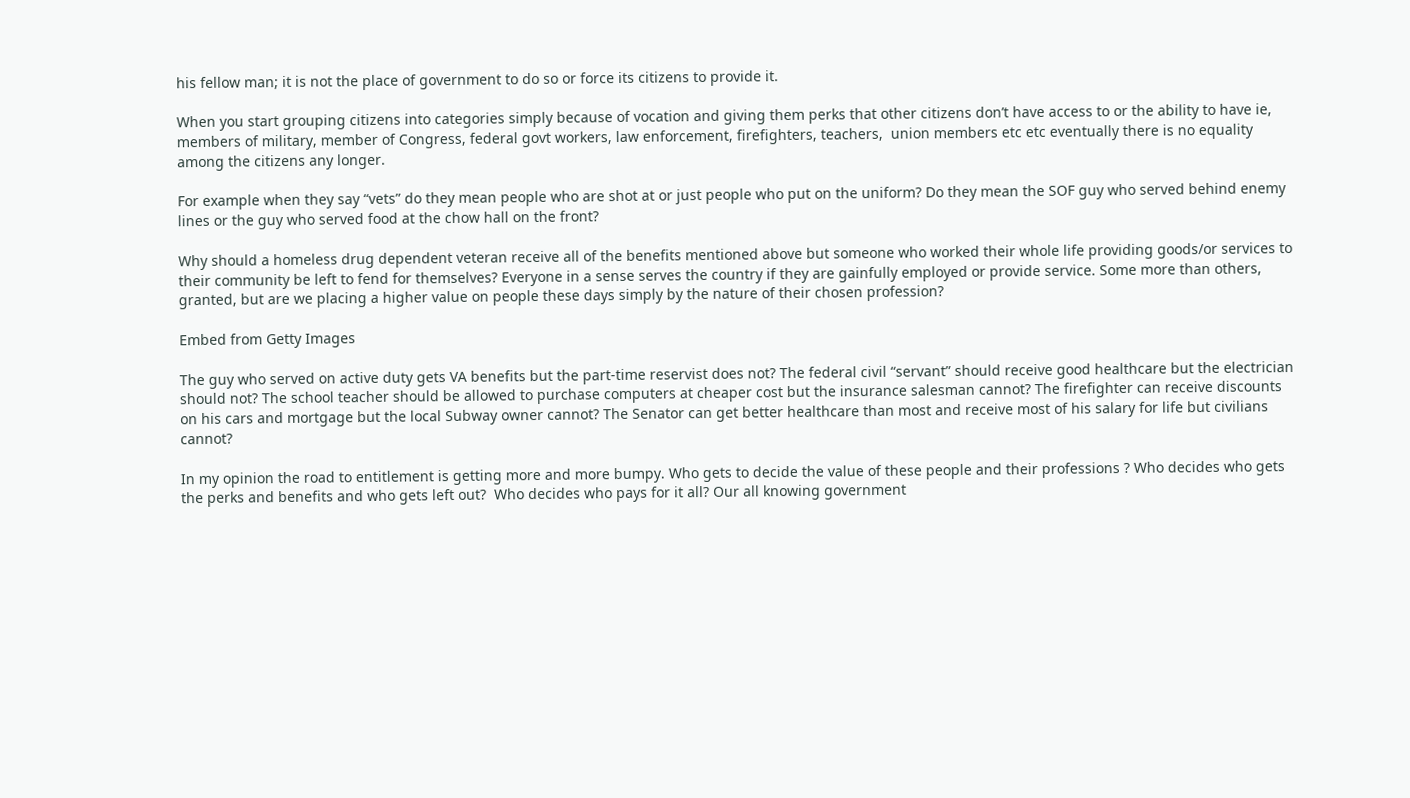his fellow man; it is not the place of government to do so or force its citizens to provide it.

When you start grouping citizens into categories simply because of vocation and giving them perks that other citizens don’t have access to or the ability to have ie, members of military, member of Congress, federal govt workers, law enforcement, firefighters, teachers,  union members etc etc eventually there is no equality among the citizens any longer.

For example when they say “vets” do they mean people who are shot at or just people who put on the uniform? Do they mean the SOF guy who served behind enemy lines or the guy who served food at the chow hall on the front?

Why should a homeless drug dependent veteran receive all of the benefits mentioned above but someone who worked their whole life providing goods/or services to their community be left to fend for themselves? Everyone in a sense serves the country if they are gainfully employed or provide service. Some more than others, granted, but are we placing a higher value on people these days simply by the nature of their chosen profession?

Embed from Getty Images

The guy who served on active duty gets VA benefits but the part-time reservist does not? The federal civil “servant” should receive good healthcare but the electrician should not? The school teacher should be allowed to purchase computers at cheaper cost but the insurance salesman cannot? The firefighter can receive discounts on his cars and mortgage but the local Subway owner cannot? The Senator can get better healthcare than most and receive most of his salary for life but civilians cannot?

In my opinion the road to entitlement is getting more and more bumpy. Who gets to decide the value of these people and their professions ? Who decides who gets the perks and benefits and who gets left out?  Who decides who pays for it all? Our all knowing government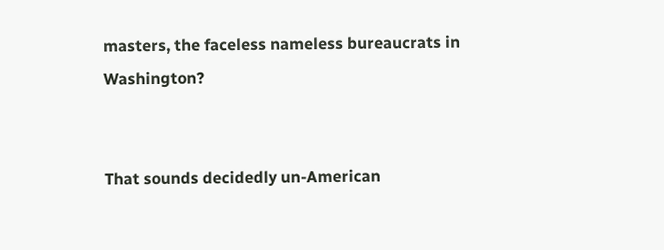masters, the faceless nameless bureaucrats in Washington?


That sounds decidedly un-American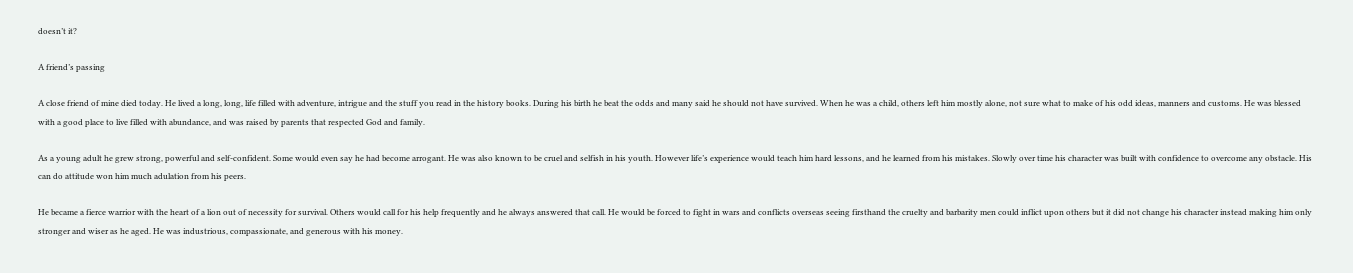doesn’t it?

A friend’s passing

A close friend of mine died today. He lived a long, long, life filled with adventure, intrigue and the stuff you read in the history books. During his birth he beat the odds and many said he should not have survived. When he was a child, others left him mostly alone, not sure what to make of his odd ideas, manners and customs. He was blessed with a good place to live filled with abundance, and was raised by parents that respected God and family.

As a young adult he grew strong, powerful and self-confident. Some would even say he had become arrogant. He was also known to be cruel and selfish in his youth. However life’s experience would teach him hard lessons, and he learned from his mistakes. Slowly over time his character was built with confidence to overcome any obstacle. His can do attitude won him much adulation from his peers.

He became a fierce warrior with the heart of a lion out of necessity for survival. Others would call for his help frequently and he always answered that call. He would be forced to fight in wars and conflicts overseas seeing firsthand the cruelty and barbarity men could inflict upon others but it did not change his character instead making him only stronger and wiser as he aged. He was industrious, compassionate, and generous with his money.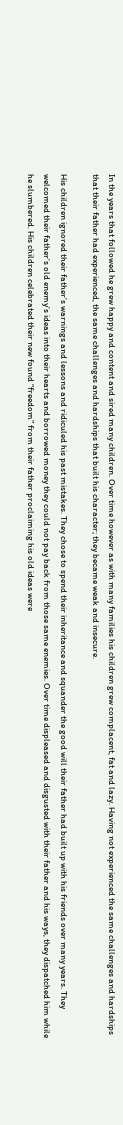In the years that followed he grew happy and content and sired many children. Over time however as with many families his children grew complacent, fat and lazy. Having not experienced the same challenges and hardships that their father had experienced, the same challenges and hardships that built his character; they became weak and insecure.

His children ignored their father’s warnings and lessons and ridiculed his past mistakes. They chose to spend their inheritance and squander the good will their father had built up with his friends over many years. They welcomed their father’s old enemy’s ideas into their hearts and borrowed money they could not pay back from those same enemies. Over time displeased and disgusted with their father and his ways, they dispatched him while he slumbered. His children celebrated their new found “freedom” from their father proclaiming his old ideas were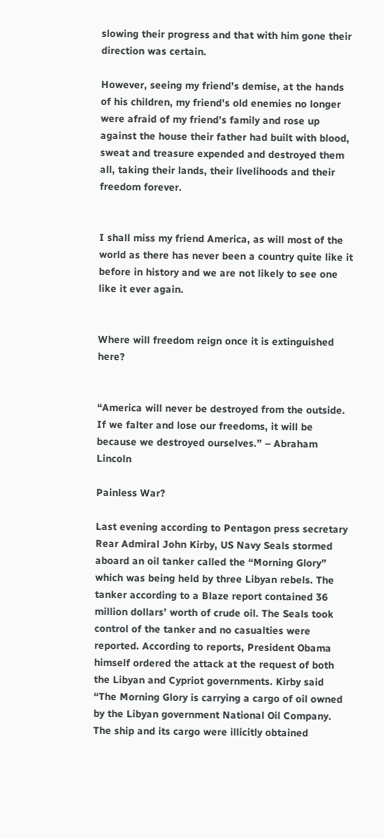slowing their progress and that with him gone their direction was certain.

However, seeing my friend’s demise, at the hands of his children, my friend’s old enemies no longer were afraid of my friend’s family and rose up against the house their father had built with blood, sweat and treasure expended and destroyed them all, taking their lands, their livelihoods and their freedom forever.


I shall miss my friend America, as will most of the world as there has never been a country quite like it before in history and we are not likely to see one like it ever again.


Where will freedom reign once it is extinguished here?


“America will never be destroyed from the outside. If we falter and lose our freedoms, it will be because we destroyed ourselves.” – Abraham Lincoln

Painless War?

Last evening according to Pentagon press secretary Rear Admiral John Kirby, US Navy Seals stormed aboard an oil tanker called the “Morning Glory” which was being held by three Libyan rebels. The tanker according to a Blaze report contained 36 million dollars’ worth of crude oil. The Seals took control of the tanker and no casualties were reported. According to reports, President Obama himself ordered the attack at the request of both the Libyan and Cypriot governments. Kirby said “The Morning Glory is carrying a cargo of oil owned by the Libyan government National Oil Company. The ship and its cargo were illicitly obtained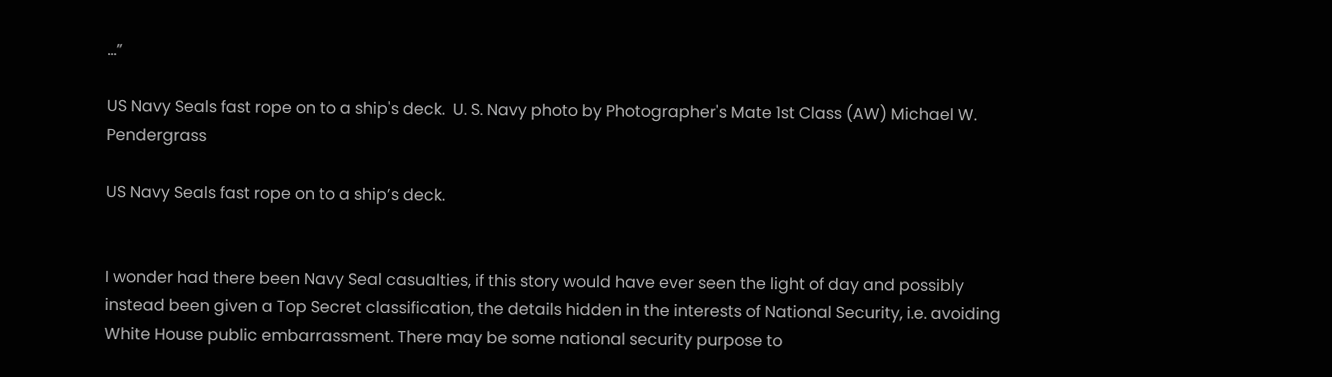…”

US Navy Seals fast rope on to a ship's deck.  U. S. Navy photo by Photographer's Mate 1st Class (AW) Michael W. Pendergrass

US Navy Seals fast rope on to a ship’s deck.


I wonder had there been Navy Seal casualties, if this story would have ever seen the light of day and possibly instead been given a Top Secret classification, the details hidden in the interests of National Security, i.e. avoiding White House public embarrassment. There may be some national security purpose to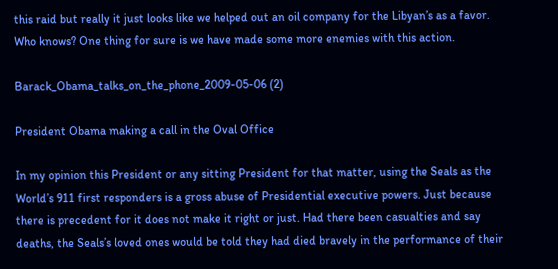this raid but really it just looks like we helped out an oil company for the Libyan’s as a favor. Who knows? One thing for sure is we have made some more enemies with this action.

Barack_Obama_talks_on_the_phone_2009-05-06 (2)

President Obama making a call in the Oval Office

In my opinion this President or any sitting President for that matter, using the Seals as the World’s 911 first responders is a gross abuse of Presidential executive powers. Just because there is precedent for it does not make it right or just. Had there been casualties and say deaths, the Seals’s loved ones would be told they had died bravely in the performance of their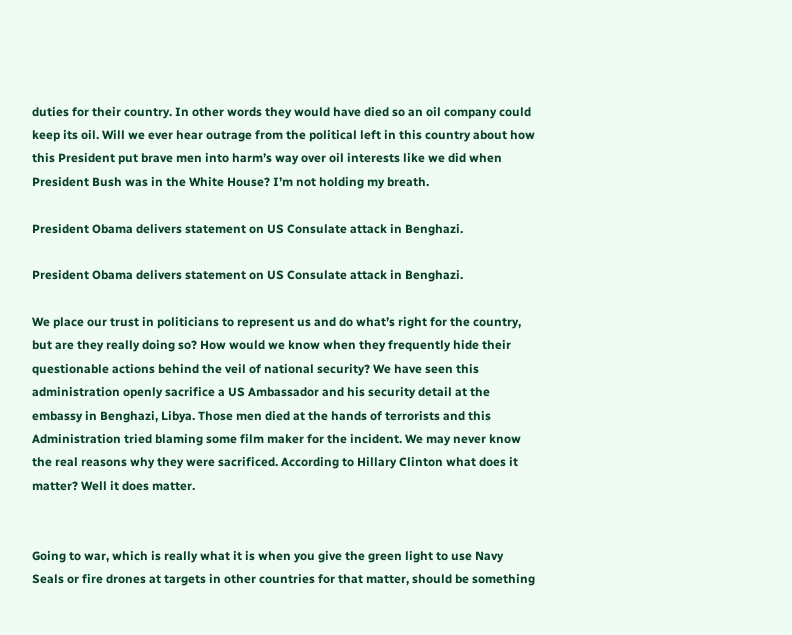duties for their country. In other words they would have died so an oil company could keep its oil. Will we ever hear outrage from the political left in this country about how this President put brave men into harm’s way over oil interests like we did when President Bush was in the White House? I’m not holding my breath.

President Obama delivers statement on US Consulate attack in Benghazi.

President Obama delivers statement on US Consulate attack in Benghazi.

We place our trust in politicians to represent us and do what’s right for the country, but are they really doing so? How would we know when they frequently hide their questionable actions behind the veil of national security? We have seen this administration openly sacrifice a US Ambassador and his security detail at the embassy in Benghazi, Libya. Those men died at the hands of terrorists and this Administration tried blaming some film maker for the incident. We may never know the real reasons why they were sacrificed. According to Hillary Clinton what does it matter? Well it does matter.


Going to war, which is really what it is when you give the green light to use Navy Seals or fire drones at targets in other countries for that matter, should be something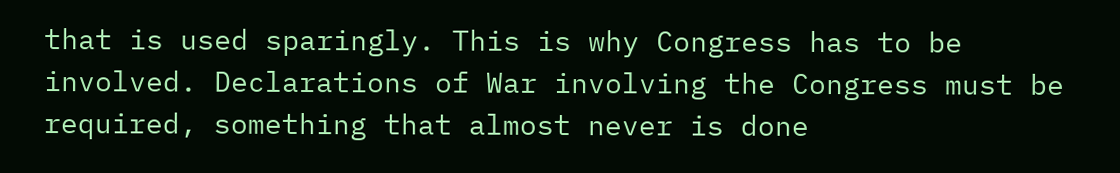that is used sparingly. This is why Congress has to be involved. Declarations of War involving the Congress must be required, something that almost never is done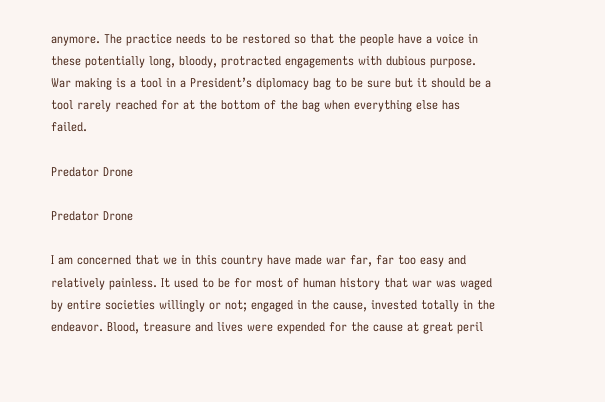anymore. The practice needs to be restored so that the people have a voice in these potentially long, bloody, protracted engagements with dubious purpose. War making is a tool in a President’s diplomacy bag to be sure but it should be a tool rarely reached for at the bottom of the bag when everything else has failed.

Predator Drone

Predator Drone

I am concerned that we in this country have made war far, far too easy and relatively painless. It used to be for most of human history that war was waged by entire societies willingly or not; engaged in the cause, invested totally in the endeavor. Blood, treasure and lives were expended for the cause at great peril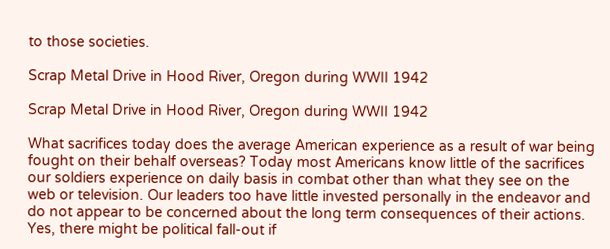to those societies.

Scrap Metal Drive in Hood River, Oregon during WWII 1942

Scrap Metal Drive in Hood River, Oregon during WWII 1942

What sacrifices today does the average American experience as a result of war being fought on their behalf overseas? Today most Americans know little of the sacrifices our soldiers experience on daily basis in combat other than what they see on the web or television. Our leaders too have little invested personally in the endeavor and do not appear to be concerned about the long term consequences of their actions. Yes, there might be political fall-out if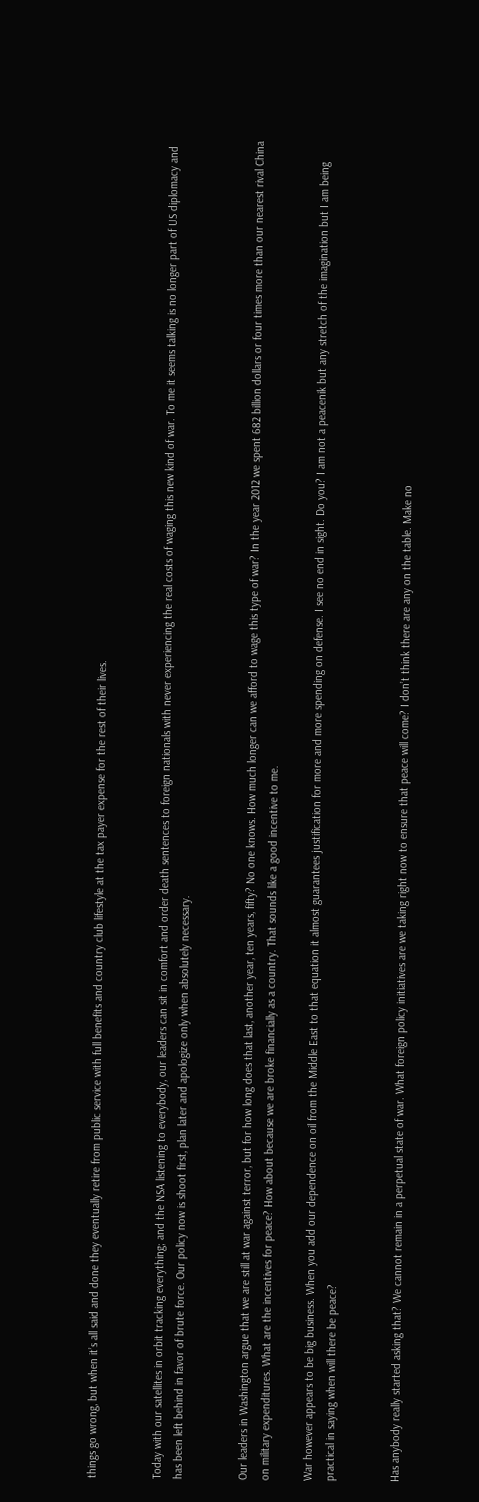things go wrong, but when it’s all said and done they eventually retire from public service with full benefits and country club lifestyle at the tax payer expense for the rest of their lives.


Today with our satellites in orbit tracking everything; and the NSA listening to everybody, our leaders can sit in comfort and order death sentences to foreign nationals with never experiencing the real costs of waging this new kind of war. To me it seems talking is no longer part of US diplomacy and has been left behind in favor of brute force. Our policy now is shoot first, plan later and apologize only when absolutely necessary.


Our leaders in Washington argue that we are still at war against terror, but for how long does that last, another year, ten years, fifty? No one knows. How much longer can we afford to wage this type of war? In the year 2012 we spent 682 billion dollars or four times more than our nearest rival China on military expenditures. What are the incentives for peace? How about because we are broke financially as a country. That sounds like a good incentive to me.

War however appears to be big business. When you add our dependence on oil from the Middle East to that equation it almost guarantees justification for more and more spending on defense. I see no end in sight. Do you? I am not a peacenik but any stretch of the imagination but I am being practical in saying when will there be peace?


Has anybody really started asking that? We cannot remain in a perpetual state of war. What foreign policy initiatives are we taking right now to ensure that peace will come? I don’t think there are any on the table. Make no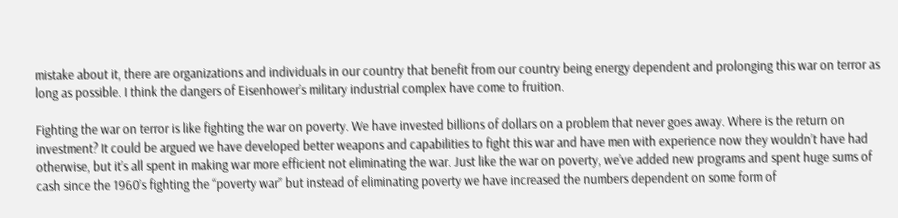mistake about it, there are organizations and individuals in our country that benefit from our country being energy dependent and prolonging this war on terror as long as possible. I think the dangers of Eisenhower’s military industrial complex have come to fruition.

Fighting the war on terror is like fighting the war on poverty. We have invested billions of dollars on a problem that never goes away. Where is the return on investment? It could be argued we have developed better weapons and capabilities to fight this war and have men with experience now they wouldn’t have had otherwise, but it’s all spent in making war more efficient not eliminating the war. Just like the war on poverty, we’ve added new programs and spent huge sums of cash since the 1960’s fighting the “poverty war” but instead of eliminating poverty we have increased the numbers dependent on some form of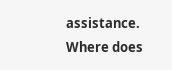assistance. Where does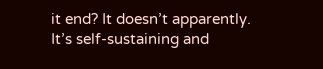it end? It doesn’t apparently. It’s self-sustaining and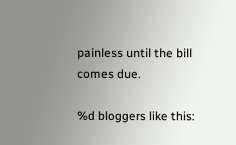painless until the bill comes due.

%d bloggers like this: